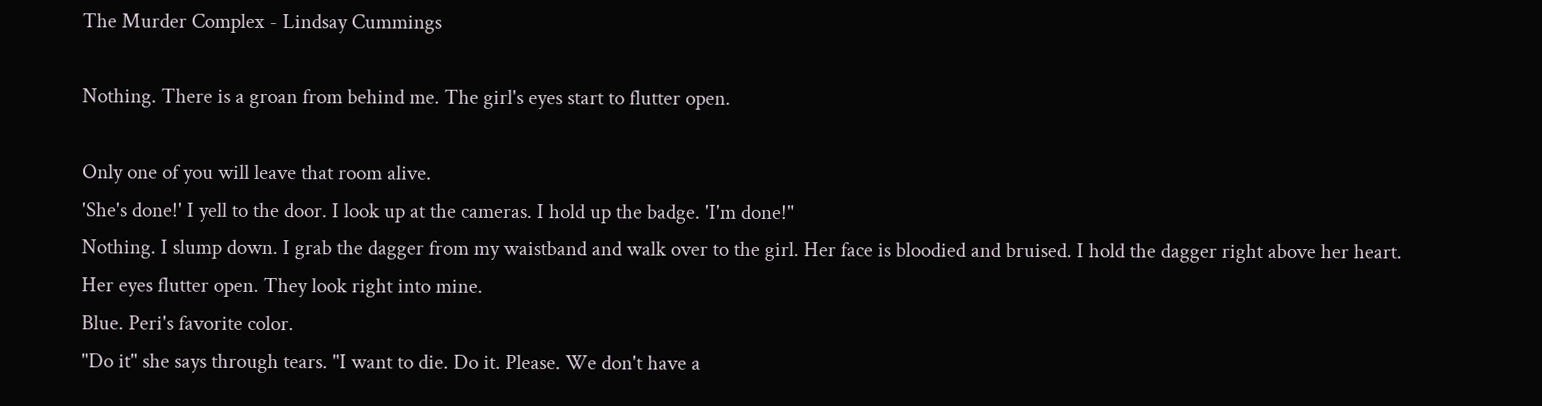The Murder Complex - Lindsay Cummings

Nothing. There is a groan from behind me. The girl's eyes start to flutter open.

Only one of you will leave that room alive.
'She's done!' I yell to the door. I look up at the cameras. I hold up the badge. 'I'm done!"
Nothing. I slump down. I grab the dagger from my waistband and walk over to the girl. Her face is bloodied and bruised. I hold the dagger right above her heart.
Her eyes flutter open. They look right into mine.
Blue. Peri's favorite color.
"Do it" she says through tears. "I want to die. Do it. Please. We don't have a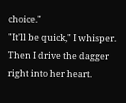choice."
"It'll be quick," I whisper.
Then I drive the dagger right into her heart.